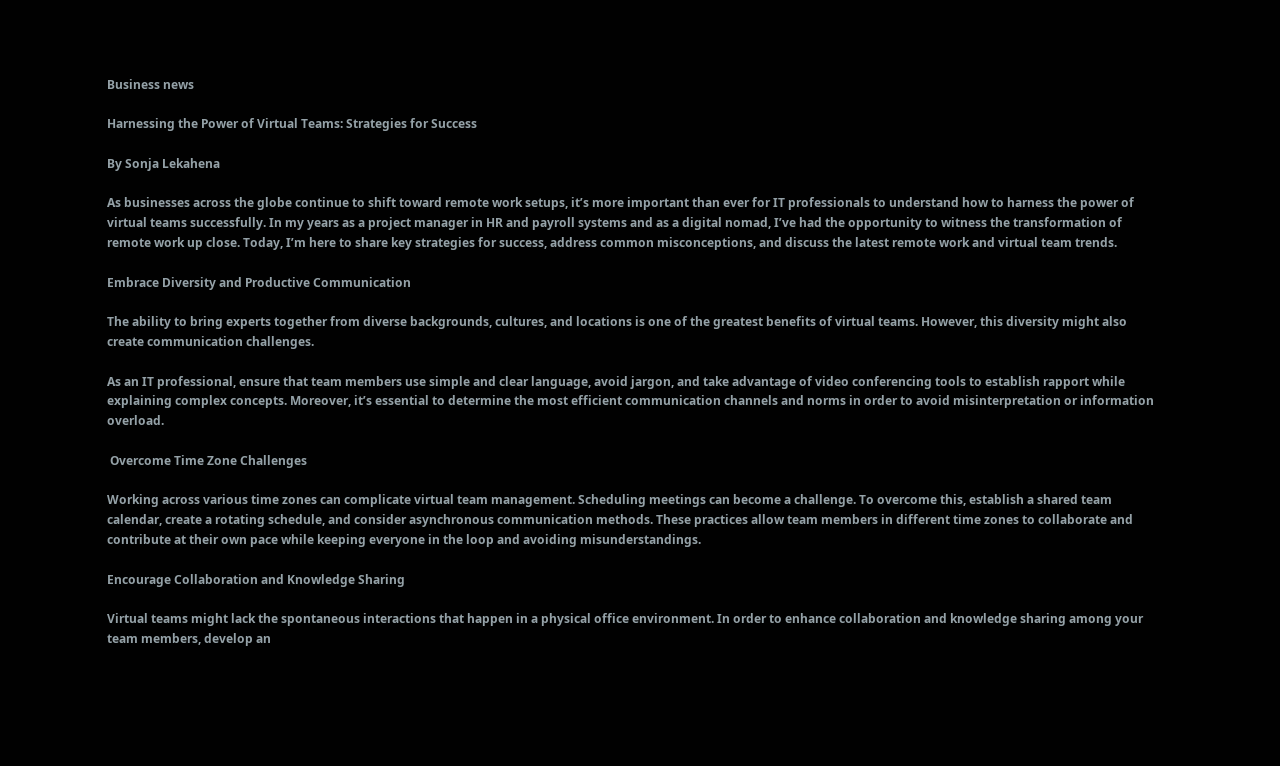Business news

Harnessing the Power of Virtual Teams: Strategies for Success

By Sonja Lekahena

As businesses across the globe continue to shift toward remote work setups, it’s more important than ever for IT professionals to understand how to harness the power of virtual teams successfully. In my years as a project manager in HR and payroll systems and as a digital nomad, I’ve had the opportunity to witness the transformation of remote work up close. Today, I’m here to share key strategies for success, address common misconceptions, and discuss the latest remote work and virtual team trends.

Embrace Diversity and Productive Communication

The ability to bring experts together from diverse backgrounds, cultures, and locations is one of the greatest benefits of virtual teams. However, this diversity might also create communication challenges.

As an IT professional, ensure that team members use simple and clear language, avoid jargon, and take advantage of video conferencing tools to establish rapport while explaining complex concepts. Moreover, it’s essential to determine the most efficient communication channels and norms in order to avoid misinterpretation or information overload.

 Overcome Time Zone Challenges

Working across various time zones can complicate virtual team management. Scheduling meetings can become a challenge. To overcome this, establish a shared team calendar, create a rotating schedule, and consider asynchronous communication methods. These practices allow team members in different time zones to collaborate and contribute at their own pace while keeping everyone in the loop and avoiding misunderstandings.

Encourage Collaboration and Knowledge Sharing

Virtual teams might lack the spontaneous interactions that happen in a physical office environment. In order to enhance collaboration and knowledge sharing among your team members, develop an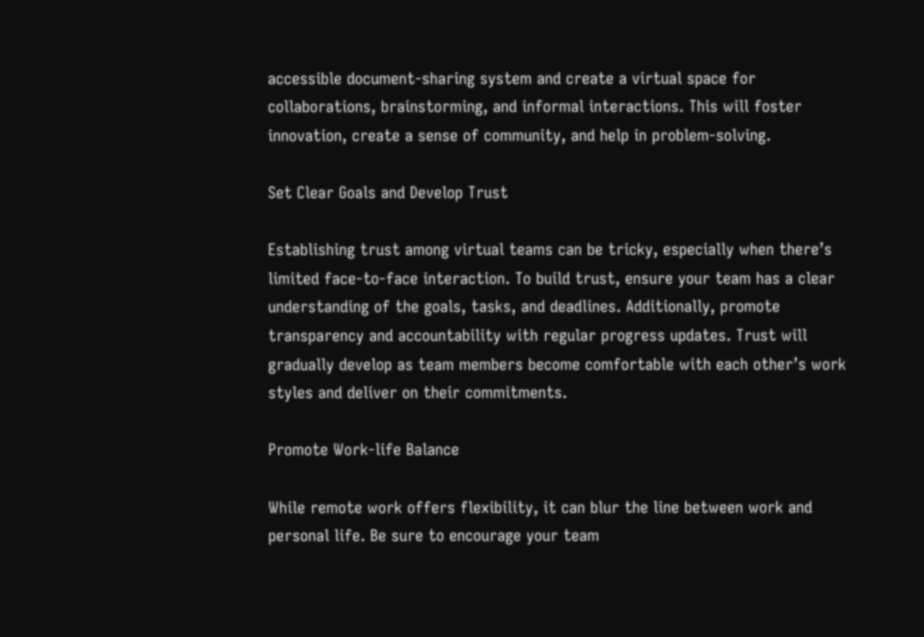accessible document-sharing system and create a virtual space for collaborations, brainstorming, and informal interactions. This will foster innovation, create a sense of community, and help in problem-solving.

Set Clear Goals and Develop Trust

Establishing trust among virtual teams can be tricky, especially when there’s limited face-to-face interaction. To build trust, ensure your team has a clear understanding of the goals, tasks, and deadlines. Additionally, promote transparency and accountability with regular progress updates. Trust will gradually develop as team members become comfortable with each other’s work styles and deliver on their commitments.

Promote Work-life Balance

While remote work offers flexibility, it can blur the line between work and personal life. Be sure to encourage your team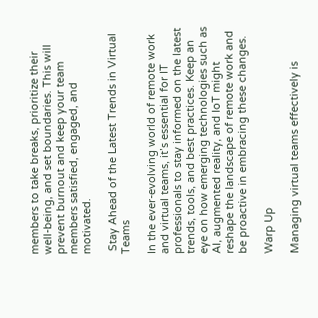members to take breaks, prioritize their well-being, and set boundaries. This will prevent burnout and keep your team members satisfied, engaged, and motivated.

 Stay Ahead of the Latest Trends in Virtual Teams

In the ever-evolving world of remote work and virtual teams, it’s essential for IT professionals to stay informed on the latest trends, tools, and best practices. Keep an eye on how emerging technologies such as AI, augmented reality, and IoT might reshape the landscape of remote work and be proactive in embracing these changes.

Warp Up

Managing virtual teams effectively is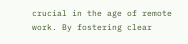crucial in the age of remote work. By fostering clear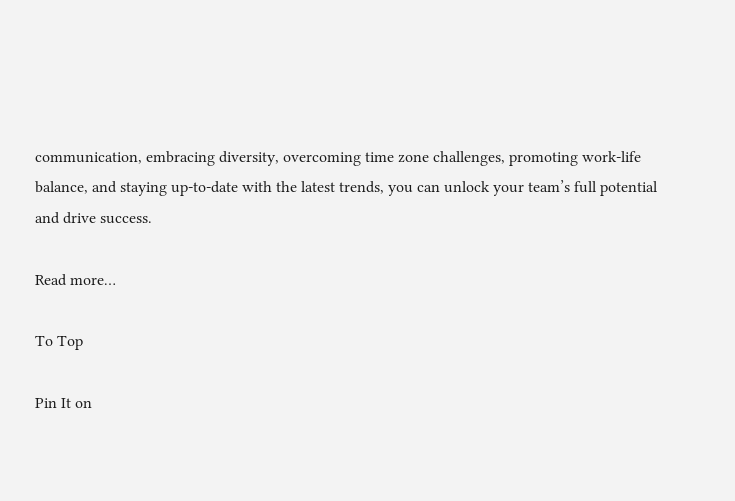communication, embracing diversity, overcoming time zone challenges, promoting work-life balance, and staying up-to-date with the latest trends, you can unlock your team’s full potential and drive success.

Read more…

To Top

Pin It on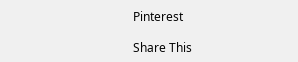Pinterest

Share This